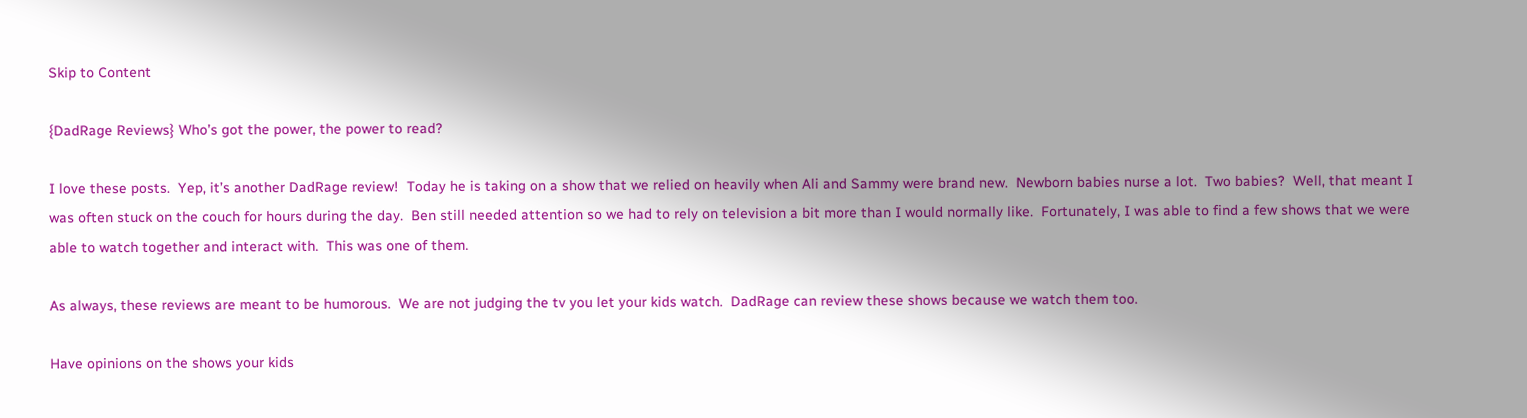Skip to Content

{DadRage Reviews} Who’s got the power, the power to read?

I love these posts.  Yep, it’s another DadRage review!  Today he is taking on a show that we relied on heavily when Ali and Sammy were brand new.  Newborn babies nurse a lot.  Two babies?  Well, that meant I was often stuck on the couch for hours during the day.  Ben still needed attention so we had to rely on television a bit more than I would normally like.  Fortunately, I was able to find a few shows that we were able to watch together and interact with.  This was one of them.

As always, these reviews are meant to be humorous.  We are not judging the tv you let your kids watch.  DadRage can review these shows because we watch them too.

Have opinions on the shows your kids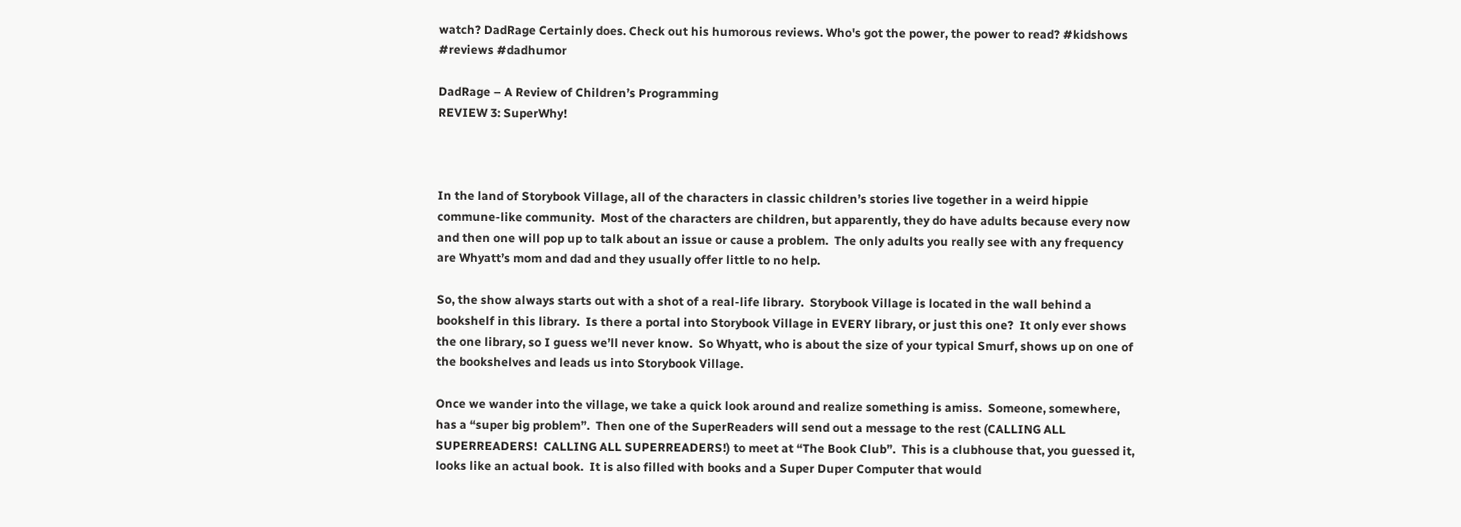watch? DadRage Certainly does. Check out his humorous reviews. Who's got the power, the power to read? #kidshows #reviews #dadhumor

DadRage – A Review of Children’s Programming
REVIEW 3: SuperWhy!



In the land of Storybook Village, all of the characters in classic children’s stories live together in a weird hippie commune-like community.  Most of the characters are children, but apparently, they do have adults because every now and then one will pop up to talk about an issue or cause a problem.  The only adults you really see with any frequency are Whyatt’s mom and dad and they usually offer little to no help.

So, the show always starts out with a shot of a real-life library.  Storybook Village is located in the wall behind a bookshelf in this library.  Is there a portal into Storybook Village in EVERY library, or just this one?  It only ever shows the one library, so I guess we’ll never know.  So Whyatt, who is about the size of your typical Smurf, shows up on one of the bookshelves and leads us into Storybook Village.

Once we wander into the village, we take a quick look around and realize something is amiss.  Someone, somewhere, has a “super big problem”.  Then one of the SuperReaders will send out a message to the rest (CALLING ALL SUPERREADERS!  CALLING ALL SUPERREADERS!) to meet at “The Book Club”.  This is a clubhouse that, you guessed it, looks like an actual book.  It is also filled with books and a Super Duper Computer that would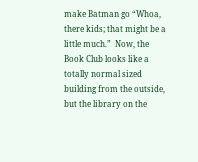make Batman go “Whoa, there kids; that might be a little much.”  Now, the Book Club looks like a totally normal sized building from the outside, but the library on the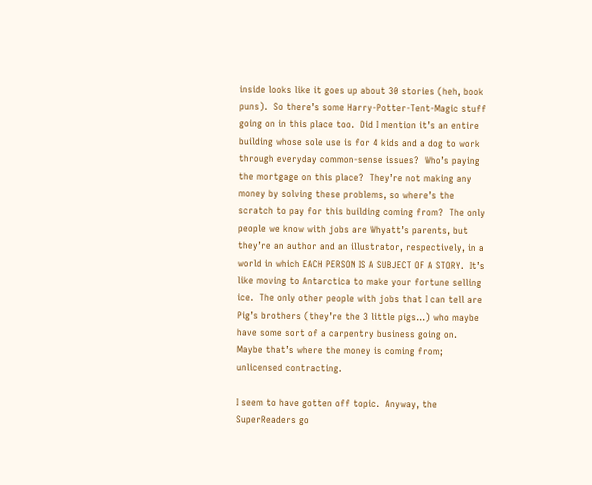inside looks like it goes up about 30 stories (heh, book puns).  So there’s some Harry-Potter-Tent-Magic stuff going on in this place too.  Did I mention it’s an entire building whose sole use is for 4 kids and a dog to work through everyday common-sense issues?  Who’s paying the mortgage on this place?  They’re not making any money by solving these problems, so where’s the scratch to pay for this building coming from?  The only people we know with jobs are Whyatt’s parents, but they’re an author and an illustrator, respectively, in a world in which EACH PERSON IS A SUBJECT OF A STORY.  It’s like moving to Antarctica to make your fortune selling ice.  The only other people with jobs that I can tell are Pig’s brothers (they’re the 3 little pigs…) who maybe have some sort of a carpentry business going on.  Maybe that’s where the money is coming from; unlicensed contracting.

I seem to have gotten off topic.  Anyway, the SuperReaders go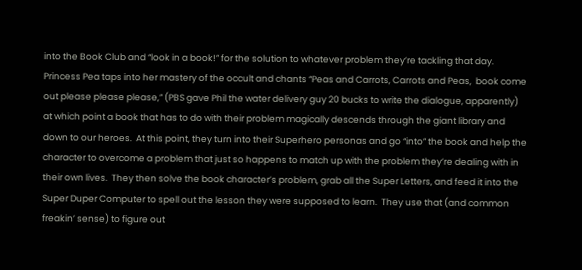into the Book Club and “look in a book!” for the solution to whatever problem they’re tackling that day.  Princess Pea taps into her mastery of the occult and chants “Peas and Carrots, Carrots and Peas,  book come out please please please,” (PBS gave Phil the water delivery guy 20 bucks to write the dialogue, apparently) at which point a book that has to do with their problem magically descends through the giant library and down to our heroes.  At this point, they turn into their Superhero personas and go “into” the book and help the character to overcome a problem that just so happens to match up with the problem they’re dealing with in their own lives.  They then solve the book character’s problem, grab all the Super Letters, and feed it into the Super Duper Computer to spell out the lesson they were supposed to learn.  They use that (and common freakin’ sense) to figure out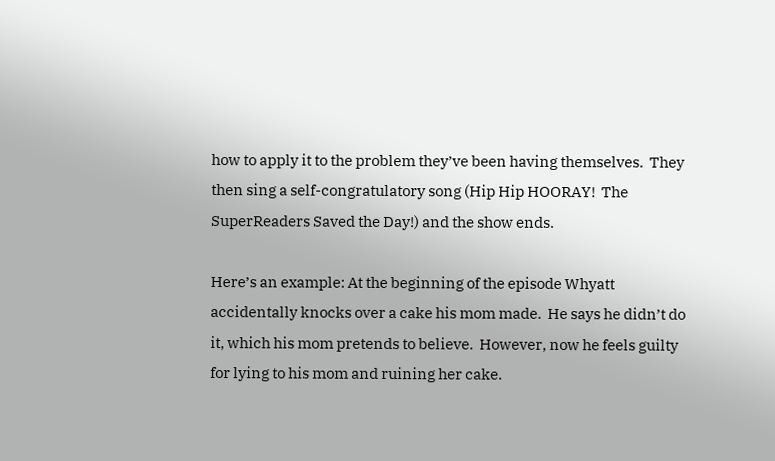how to apply it to the problem they’ve been having themselves.  They then sing a self-congratulatory song (Hip Hip HOORAY!  The SuperReaders Saved the Day!) and the show ends.

Here’s an example: At the beginning of the episode Whyatt accidentally knocks over a cake his mom made.  He says he didn’t do it, which his mom pretends to believe.  However, now he feels guilty for lying to his mom and ruining her cake.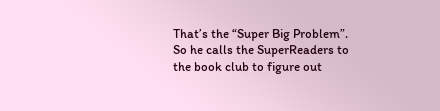That’s the “Super Big Problem”.  So he calls the SuperReaders to the book club to figure out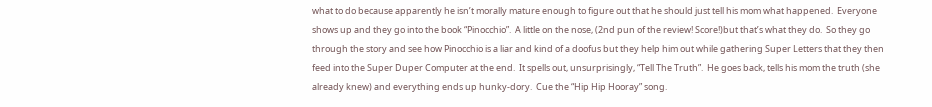what to do because apparently he isn’t morally mature enough to figure out that he should just tell his mom what happened.  Everyone shows up and they go into the book “Pinocchio”.  A little on the nose, (2nd pun of the review! Score!)but that’s what they do.  So they go through the story and see how Pinocchio is a liar and kind of a doofus but they help him out while gathering Super Letters that they then feed into the Super Duper Computer at the end.  It spells out, unsurprisingly, “Tell The Truth”.  He goes back, tells his mom the truth (she already knew) and everything ends up hunky-dory.  Cue the “Hip Hip Hooray” song.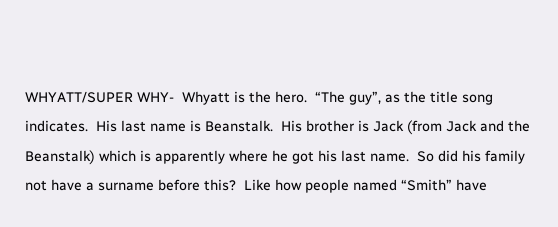WHYATT/SUPER WHY-  Whyatt is the hero.  “The guy”, as the title song indicates.  His last name is Beanstalk.  His brother is Jack (from Jack and the Beanstalk) which is apparently where he got his last name.  So did his family not have a surname before this?  Like how people named “Smith” have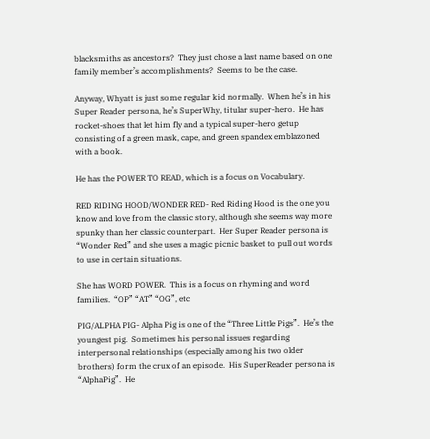blacksmiths as ancestors?  They just chose a last name based on one family member’s accomplishments?  Seems to be the case.

Anyway, Whyatt is just some regular kid normally.  When he’s in his Super Reader persona, he’s SuperWhy, titular super-hero.  He has rocket-shoes that let him fly and a typical super-hero getup consisting of a green mask, cape, and green spandex emblazoned with a book.

He has the POWER TO READ, which is a focus on Vocabulary.

RED RIDING HOOD/WONDER RED- Red Riding Hood is the one you know and love from the classic story, although she seems way more spunky than her classic counterpart.  Her Super Reader persona is “Wonder Red” and she uses a magic picnic basket to pull out words to use in certain situations.

She has WORD POWER.  This is a focus on rhyming and word families.  “OP” “AT” “OG”, etc

PIG/ALPHA PIG- Alpha Pig is one of the “Three Little Pigs”.  He’s the youngest pig.  Sometimes his personal issues regarding interpersonal relationships (especially among his two older brothers) form the crux of an episode.  His SuperReader persona is “AlphaPig”.  He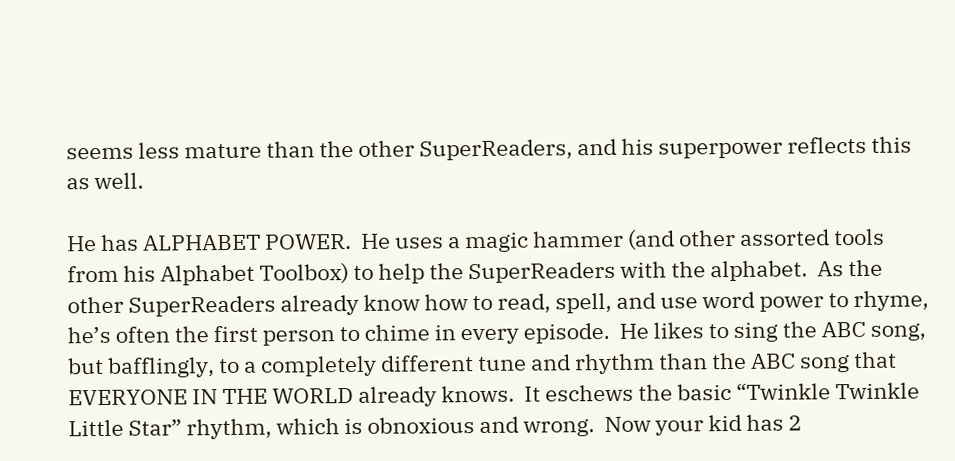seems less mature than the other SuperReaders, and his superpower reflects this as well.

He has ALPHABET POWER.  He uses a magic hammer (and other assorted tools from his Alphabet Toolbox) to help the SuperReaders with the alphabet.  As the other SuperReaders already know how to read, spell, and use word power to rhyme, he’s often the first person to chime in every episode.  He likes to sing the ABC song, but bafflingly, to a completely different tune and rhythm than the ABC song that EVERYONE IN THE WORLD already knows.  It eschews the basic “Twinkle Twinkle Little Star” rhythm, which is obnoxious and wrong.  Now your kid has 2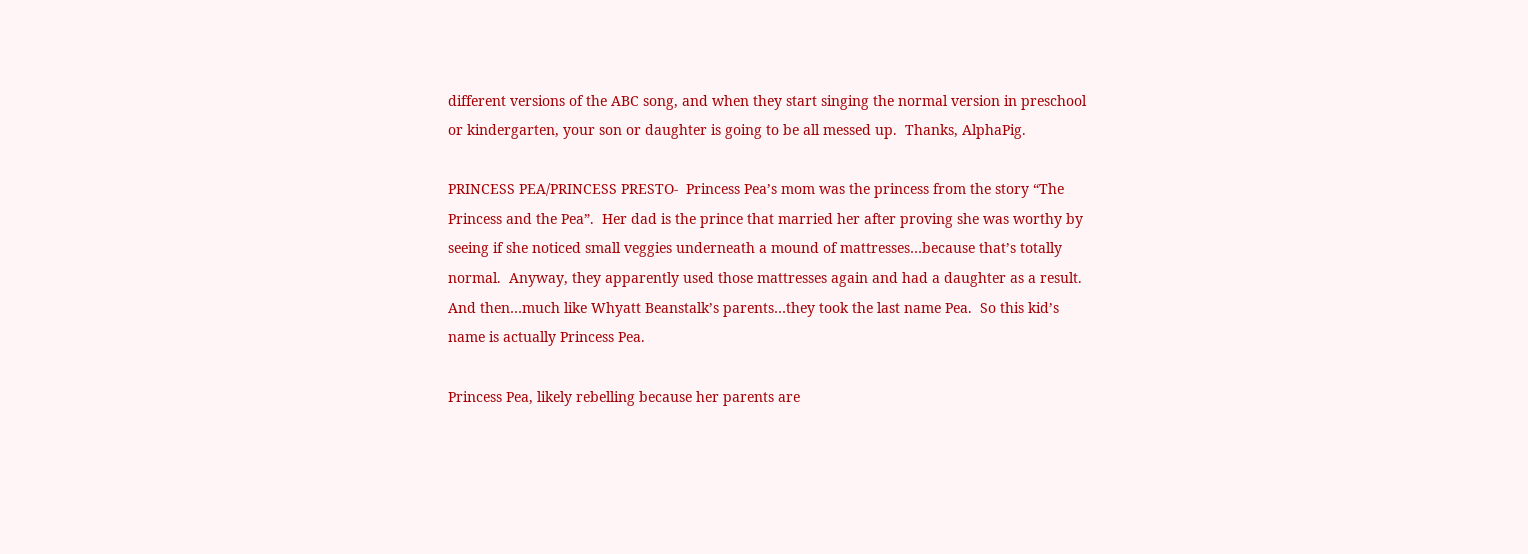different versions of the ABC song, and when they start singing the normal version in preschool or kindergarten, your son or daughter is going to be all messed up.  Thanks, AlphaPig.

PRINCESS PEA/PRINCESS PRESTO-  Princess Pea’s mom was the princess from the story “The Princess and the Pea”.  Her dad is the prince that married her after proving she was worthy by seeing if she noticed small veggies underneath a mound of mattresses…because that’s totally normal.  Anyway, they apparently used those mattresses again and had a daughter as a result.  And then…much like Whyatt Beanstalk’s parents…they took the last name Pea.  So this kid’s name is actually Princess Pea.

Princess Pea, likely rebelling because her parents are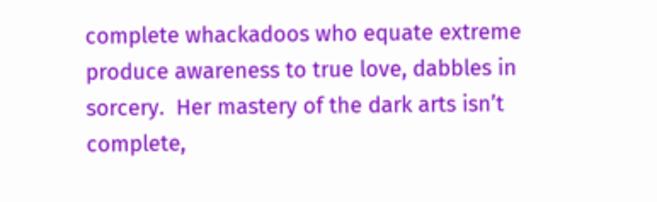complete whackadoos who equate extreme produce awareness to true love, dabbles in sorcery.  Her mastery of the dark arts isn’t complete,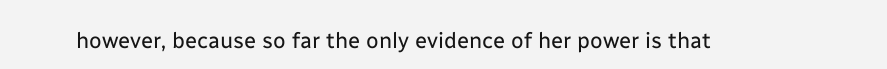however, because so far the only evidence of her power is that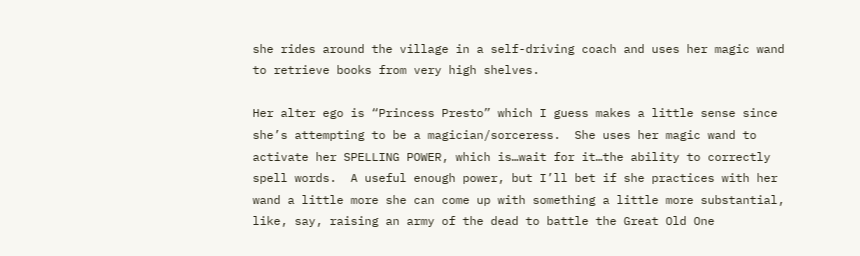she rides around the village in a self-driving coach and uses her magic wand to retrieve books from very high shelves.

Her alter ego is “Princess Presto” which I guess makes a little sense since she’s attempting to be a magician/sorceress.  She uses her magic wand to activate her SPELLING POWER, which is…wait for it…the ability to correctly spell words.  A useful enough power, but I’ll bet if she practices with her wand a little more she can come up with something a little more substantial, like, say, raising an army of the dead to battle the Great Old One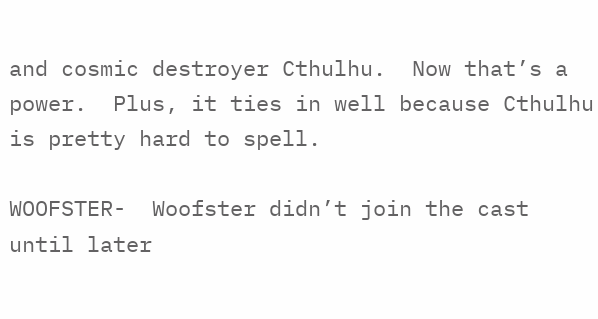and cosmic destroyer Cthulhu.  Now that’s a power.  Plus, it ties in well because Cthulhu is pretty hard to spell.

WOOFSTER-  Woofster didn’t join the cast until later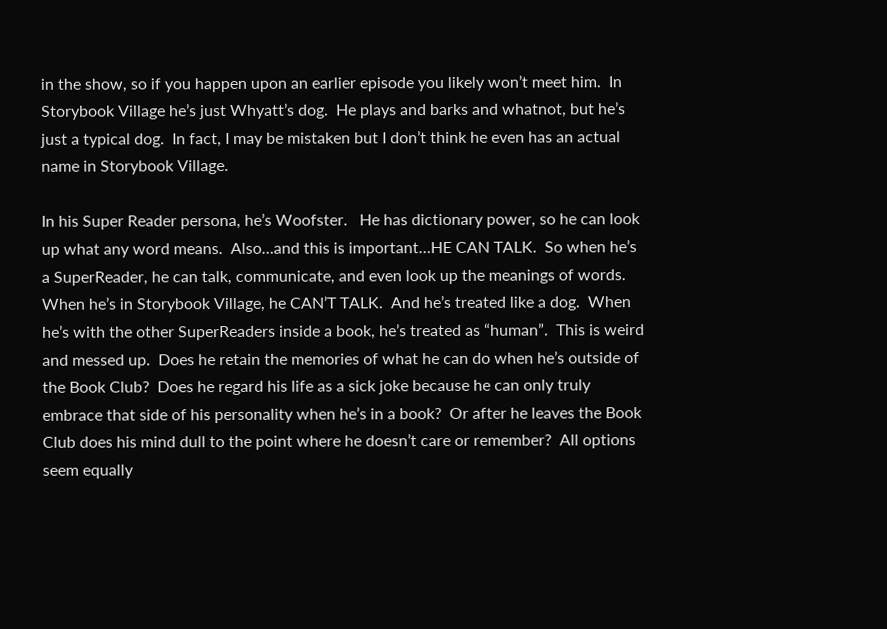in the show, so if you happen upon an earlier episode you likely won’t meet him.  In Storybook Village he’s just Whyatt’s dog.  He plays and barks and whatnot, but he’s just a typical dog.  In fact, I may be mistaken but I don’t think he even has an actual name in Storybook Village.

In his Super Reader persona, he’s Woofster.   He has dictionary power, so he can look up what any word means.  Also…and this is important…HE CAN TALK.  So when he’s a SuperReader, he can talk, communicate, and even look up the meanings of words.  When he’s in Storybook Village, he CAN’T TALK.  And he’s treated like a dog.  When he’s with the other SuperReaders inside a book, he’s treated as “human”.  This is weird and messed up.  Does he retain the memories of what he can do when he’s outside of the Book Club?  Does he regard his life as a sick joke because he can only truly embrace that side of his personality when he’s in a book?  Or after he leaves the Book Club does his mind dull to the point where he doesn’t care or remember?  All options seem equally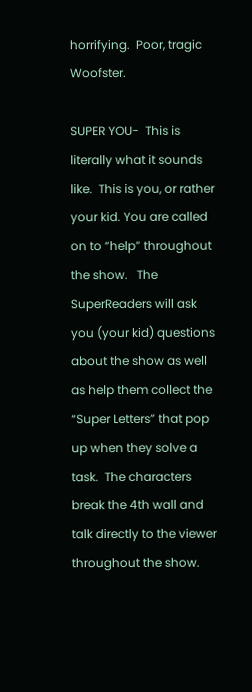horrifying.  Poor, tragic Woofster.

SUPER YOU-  This is literally what it sounds like.  This is you, or rather your kid. You are called on to “help” throughout the show.   The SuperReaders will ask you (your kid) questions about the show as well as help them collect the “Super Letters” that pop up when they solve a task.  The characters break the 4th wall and talk directly to the viewer throughout the show.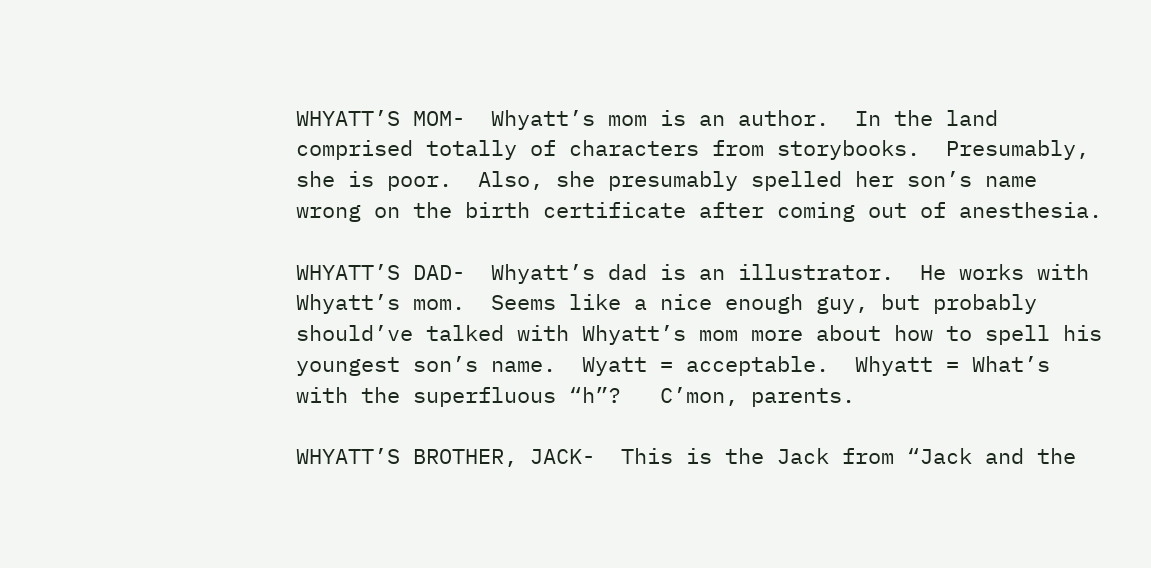WHYATT’S MOM-  Whyatt’s mom is an author.  In the land comprised totally of characters from storybooks.  Presumably, she is poor.  Also, she presumably spelled her son’s name wrong on the birth certificate after coming out of anesthesia.

WHYATT’S DAD-  Whyatt’s dad is an illustrator.  He works with Whyatt’s mom.  Seems like a nice enough guy, but probably should’ve talked with Whyatt’s mom more about how to spell his youngest son’s name.  Wyatt = acceptable.  Whyatt = What’s with the superfluous “h”?   C’mon, parents.

WHYATT’S BROTHER, JACK-  This is the Jack from “Jack and the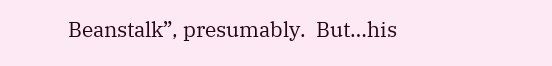Beanstalk”, presumably.  But…his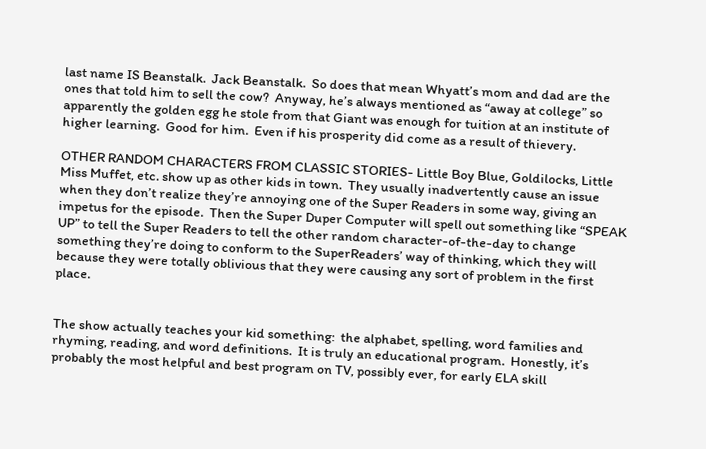last name IS Beanstalk.  Jack Beanstalk.  So does that mean Whyatt’s mom and dad are the ones that told him to sell the cow?  Anyway, he’s always mentioned as “away at college” so apparently the golden egg he stole from that Giant was enough for tuition at an institute of higher learning.  Good for him.  Even if his prosperity did come as a result of thievery.

OTHER RANDOM CHARACTERS FROM CLASSIC STORIES- Little Boy Blue, Goldilocks, Little Miss Muffet, etc. show up as other kids in town.  They usually inadvertently cause an issue when they don’t realize they’re annoying one of the Super Readers in some way, giving an impetus for the episode.  Then the Super Duper Computer will spell out something like “SPEAK UP” to tell the Super Readers to tell the other random character-of-the-day to change something they’re doing to conform to the SuperReaders’ way of thinking, which they will because they were totally oblivious that they were causing any sort of problem in the first place.


The show actually teaches your kid something:  the alphabet, spelling, word families and rhyming, reading, and word definitions.  It is truly an educational program.  Honestly, it’s probably the most helpful and best program on TV, possibly ever, for early ELA skill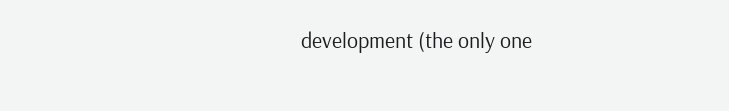development (the only one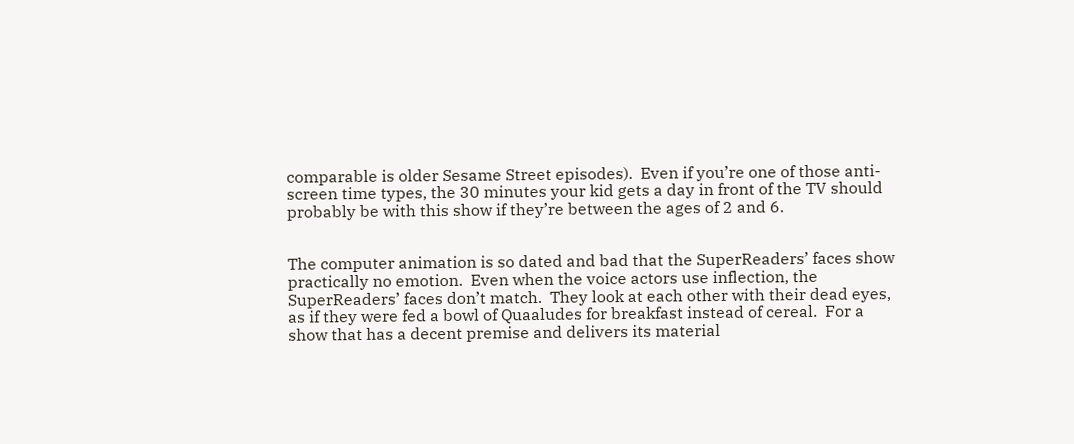comparable is older Sesame Street episodes).  Even if you’re one of those anti-screen time types, the 30 minutes your kid gets a day in front of the TV should probably be with this show if they’re between the ages of 2 and 6.


The computer animation is so dated and bad that the SuperReaders’ faces show practically no emotion.  Even when the voice actors use inflection, the SuperReaders’ faces don’t match.  They look at each other with their dead eyes, as if they were fed a bowl of Quaaludes for breakfast instead of cereal.  For a show that has a decent premise and delivers its material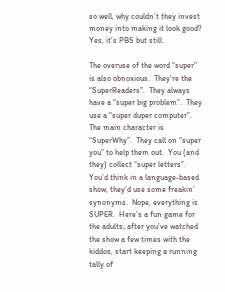so well, why couldn’t they invest money into making it look good?  Yes, it’s PBS but still.

The overuse of the word “super” is also obnoxious.  They’re the “SuperReaders”.  They always have a “super big problem”.  They use a “super duper computer”.  The main character is “SuperWhy”.  They call on “super you” to help them out.  You (and they) collect “super letters”.  You’d think in a language-based show, they’d use some freakin’ synonyms.  Nope, everything is SUPER.  Here’s a fun game for the adults; after you’ve watched the show a few times with the kiddos, start keeping a running tally of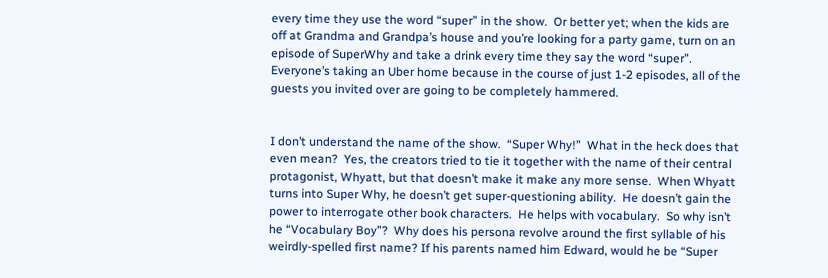every time they use the word “super” in the show.  Or better yet; when the kids are off at Grandma and Grandpa’s house and you’re looking for a party game, turn on an episode of SuperWhy and take a drink every time they say the word “super”.  Everyone’s taking an Uber home because in the course of just 1-2 episodes, all of the guests you invited over are going to be completely hammered.


I don’t understand the name of the show.  “Super Why!”  What in the heck does that even mean?  Yes, the creators tried to tie it together with the name of their central protagonist, Whyatt, but that doesn’t make it make any more sense.  When Whyatt turns into Super Why, he doesn’t get super-questioning ability.  He doesn’t gain the power to interrogate other book characters.  He helps with vocabulary.  So why isn’t he “Vocabulary Boy”?  Why does his persona revolve around the first syllable of his weirdly-spelled first name? If his parents named him Edward, would he be “Super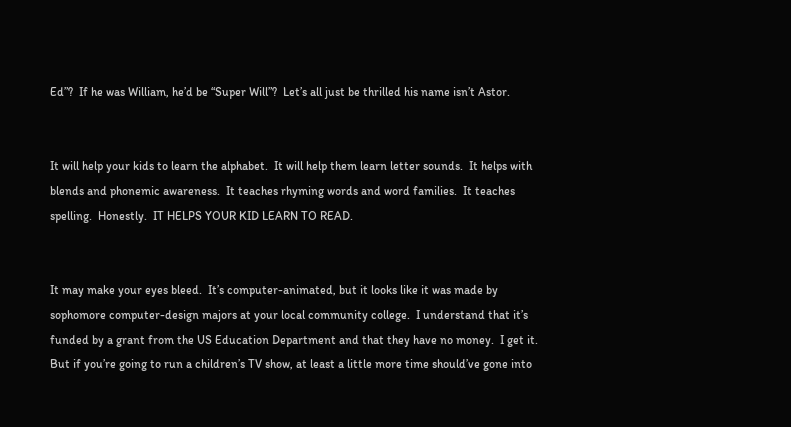Ed”?  If he was William, he’d be “Super Will”?  Let’s all just be thrilled his name isn’t Astor.


It will help your kids to learn the alphabet.  It will help them learn letter sounds.  It helps with blends and phonemic awareness.  It teaches rhyming words and word families.  It teaches spelling.  Honestly.  IT HELPS YOUR KID LEARN TO READ.


It may make your eyes bleed.  It’s computer-animated, but it looks like it was made by sophomore computer-design majors at your local community college.  I understand that it’s funded by a grant from the US Education Department and that they have no money.  I get it.  But if you’re going to run a children’s TV show, at least a little more time should’ve gone into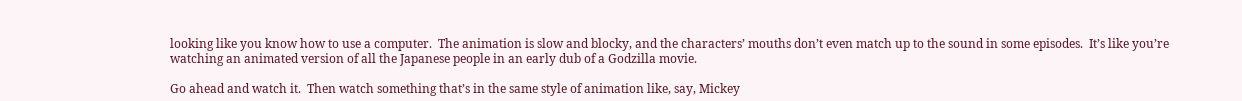looking like you know how to use a computer.  The animation is slow and blocky, and the characters’ mouths don’t even match up to the sound in some episodes.  It’s like you’re watching an animated version of all the Japanese people in an early dub of a Godzilla movie.

Go ahead and watch it.  Then watch something that’s in the same style of animation like, say, Mickey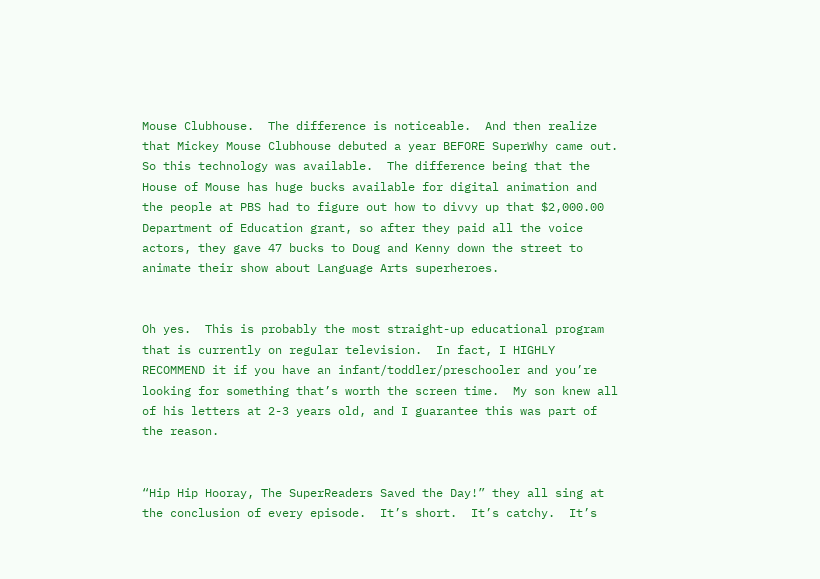Mouse Clubhouse.  The difference is noticeable.  And then realize that Mickey Mouse Clubhouse debuted a year BEFORE SuperWhy came out.  So this technology was available.  The difference being that the House of Mouse has huge bucks available for digital animation and the people at PBS had to figure out how to divvy up that $2,000.00 Department of Education grant, so after they paid all the voice actors, they gave 47 bucks to Doug and Kenny down the street to animate their show about Language Arts superheroes.


Oh yes.  This is probably the most straight-up educational program that is currently on regular television.  In fact, I HIGHLY RECOMMEND it if you have an infant/toddler/preschooler and you’re looking for something that’s worth the screen time.  My son knew all of his letters at 2-3 years old, and I guarantee this was part of the reason.


“Hip Hip Hooray, The SuperReaders Saved the Day!” they all sing at the conclusion of every episode.  It’s short.  It’s catchy.  It’s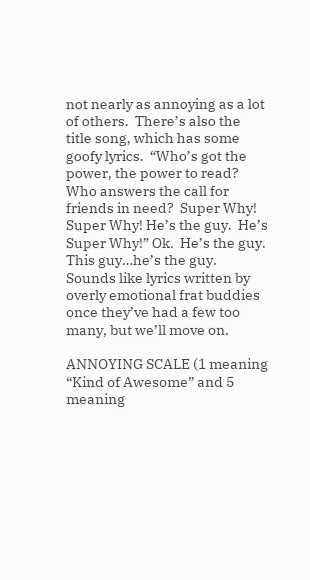not nearly as annoying as a lot of others.  There’s also the title song, which has some goofy lyrics.  “Who’s got the power, the power to read?  Who answers the call for friends in need?  Super Why!  Super Why! He’s the guy.  He’s Super Why!” Ok.  He’s the guy. This guy…he’s the guy.  Sounds like lyrics written by overly emotional frat buddies once they’ve had a few too many, but we’ll move on.

ANNOYING SCALE (1 meaning “Kind of Awesome” and 5 meaning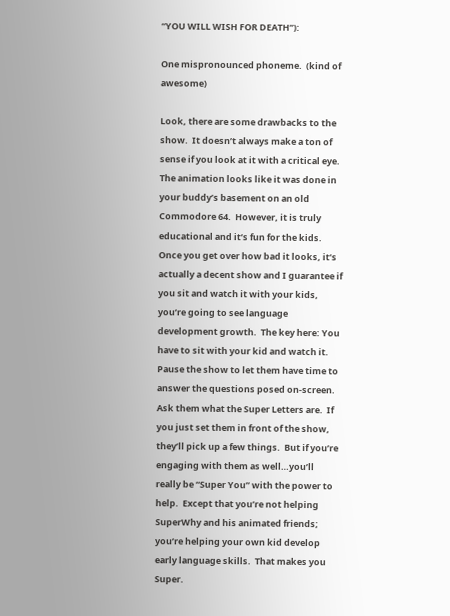“YOU WILL WISH FOR DEATH”):

One mispronounced phoneme.  (kind of awesome)

Look, there are some drawbacks to the show.  It doesn’t always make a ton of sense if you look at it with a critical eye.  The animation looks like it was done in your buddy’s basement on an old Commodore 64.  However, it is truly educational and it’s fun for the kids.  Once you get over how bad it looks, it’s actually a decent show and I guarantee if you sit and watch it with your kids, you’re going to see language development growth.  The key here: You have to sit with your kid and watch it.  Pause the show to let them have time to answer the questions posed on-screen.  Ask them what the Super Letters are.  If you just set them in front of the show, they’ll pick up a few things.  But if you’re engaging with them as well…you’ll really be “Super You” with the power to help.  Except that you’re not helping SuperWhy and his animated friends; you’re helping your own kid develop early language skills.  That makes you Super.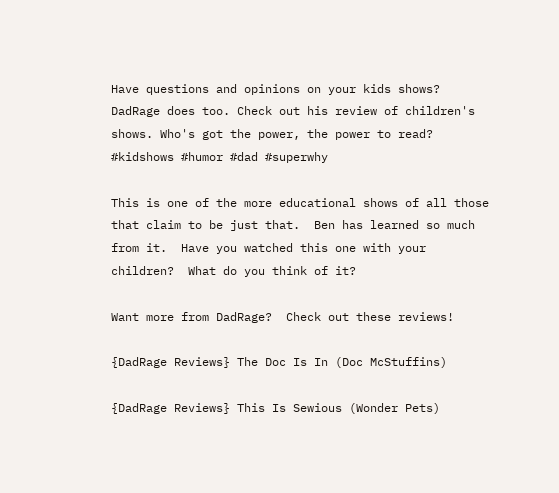Have questions and opinions on your kids shows? DadRage does too. Check out his review of children's shows. Who's got the power, the power to read? #kidshows #humor #dad #superwhy

This is one of the more educational shows of all those that claim to be just that.  Ben has learned so much from it.  Have you watched this one with your children?  What do you think of it?

Want more from DadRage?  Check out these reviews!

{DadRage Reviews} The Doc Is In (Doc McStuffins)

{DadRage Reviews} This Is Sewious (Wonder Pets)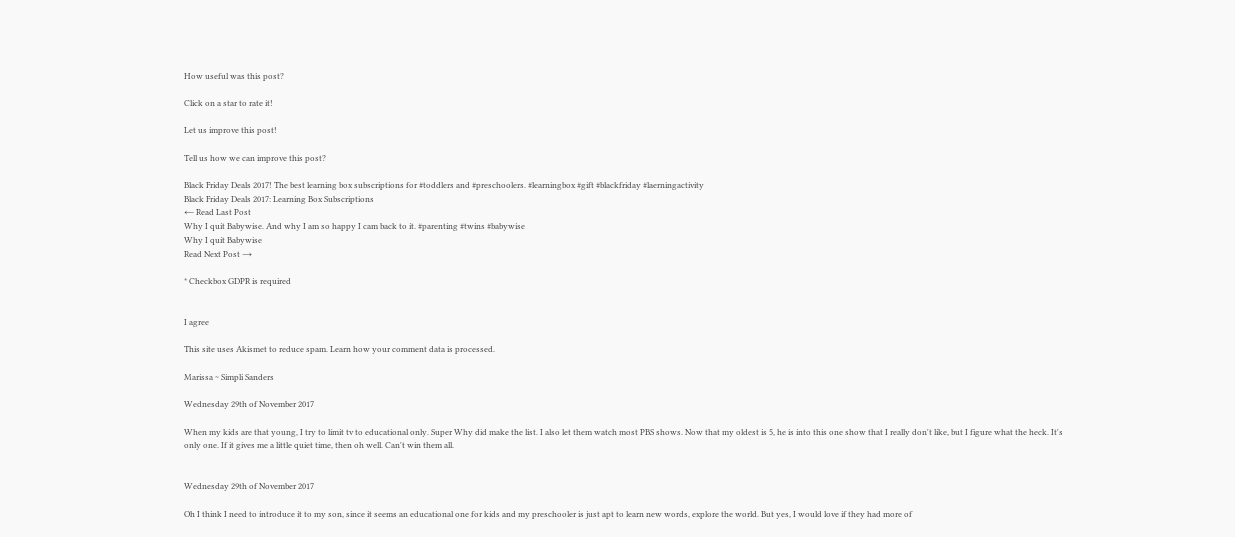How useful was this post?

Click on a star to rate it!

Let us improve this post!

Tell us how we can improve this post?

Black Friday Deals 2017! The best learning box subscriptions for #toddlers and #preschoolers. #learningbox #gift #blackfriday #laerningactivity
Black Friday Deals 2017: Learning Box Subscriptions
← Read Last Post
Why I quit Babywise. And why I am so happy I cam back to it. #parenting #twins #babywise
Why I quit Babywise
Read Next Post →

* Checkbox GDPR is required


I agree

This site uses Akismet to reduce spam. Learn how your comment data is processed.

Marissa ~ Simpli Sanders

Wednesday 29th of November 2017

When my kids are that young, I try to limit tv to educational only. Super Why did make the list. I also let them watch most PBS shows. Now that my oldest is 5, he is into this one show that I really don't like, but I figure what the heck. It's only one. If it gives me a little quiet time, then oh well. Can't win them all.


Wednesday 29th of November 2017

Oh I think I need to introduce it to my son, since it seems an educational one for kids and my preschooler is just apt to learn new words, explore the world. But yes, I would love if they had more of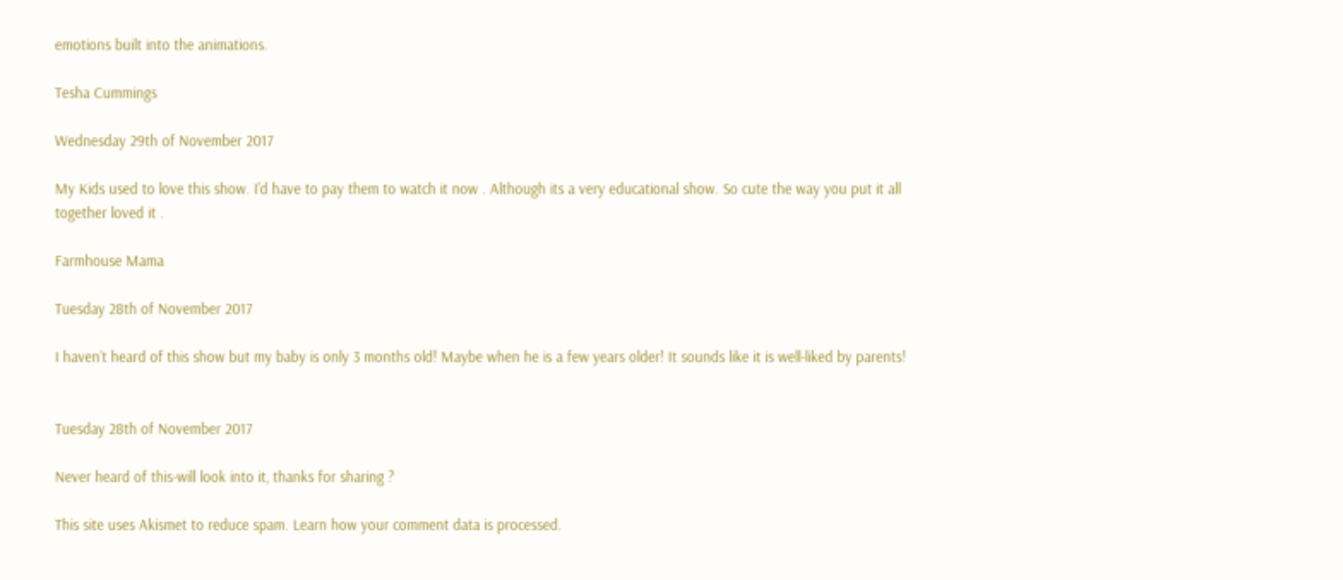emotions built into the animations.

Tesha Cummings

Wednesday 29th of November 2017

My Kids used to love this show. I'd have to pay them to watch it now . Although its a very educational show. So cute the way you put it all together loved it .

Farmhouse Mama

Tuesday 28th of November 2017

I haven’t heard of this show but my baby is only 3 months old! Maybe when he is a few years older! It sounds like it is well-liked by parents!


Tuesday 28th of November 2017

Never heard of this-will look into it, thanks for sharing ?

This site uses Akismet to reduce spam. Learn how your comment data is processed.